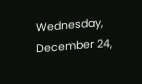Wednesday, December 24,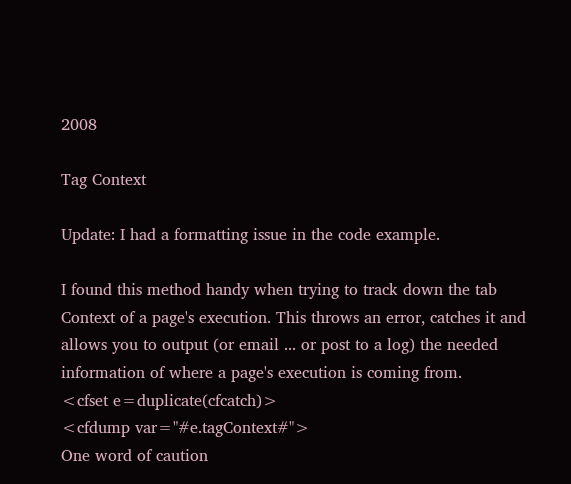2008

Tag Context

Update: I had a formatting issue in the code example.

I found this method handy when trying to track down the tab Context of a page's execution. This throws an error, catches it and allows you to output (or email ... or post to a log) the needed information of where a page's execution is coming from.
<cfset e=duplicate(cfcatch)>
<cfdump var="#e.tagContext#">
One word of caution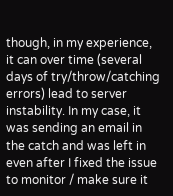though, in my experience, it can over time (several days of try/throw/catching errors) lead to server instability. In my case, it was sending an email in the catch and was left in even after I fixed the issue to monitor / make sure it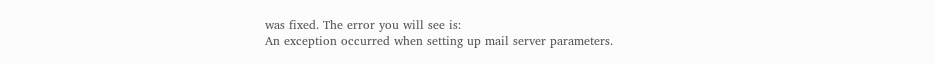was fixed. The error you will see is:
An exception occurred when setting up mail server parameters.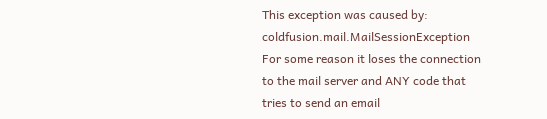This exception was caused by: coldfusion.mail.MailSessionException
For some reason it loses the connection to the mail server and ANY code that tries to send an email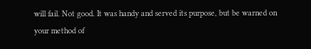will fail. Not good. It was handy and served its purpose, but be warned on your method of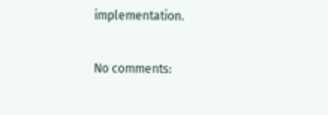implementation.

No comments: